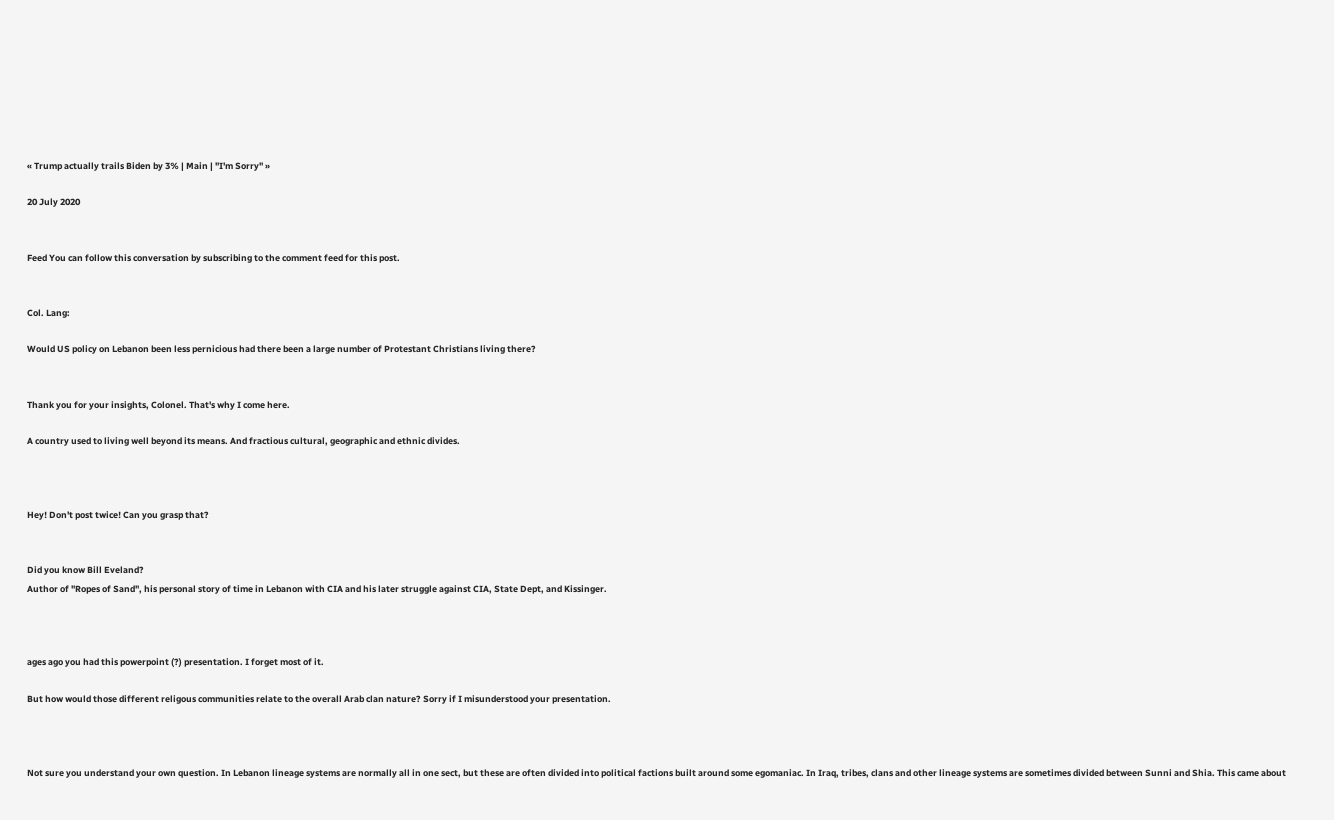« Trump actually trails Biden by 3% | Main | "I'm Sorry" »

20 July 2020


Feed You can follow this conversation by subscribing to the comment feed for this post.


Col. Lang:

Would US policy on Lebanon been less pernicious had there been a large number of Protestant Christians living there?


Thank you for your insights, Colonel. That's why I come here.

A country used to living well beyond its means. And fractious cultural, geographic and ethnic divides.



Hey! Don't post twice! Can you grasp that?


Did you know Bill Eveland?
Author of "Ropes of Sand", his personal story of time in Lebanon with CIA and his later struggle against CIA, State Dept, and Kissinger.



ages ago you had this powerpoint (?) presentation. I forget most of it.

But how would those different religous communities relate to the overall Arab clan nature? Sorry if I misunderstood your presentation.



Not sure you understand your own question. In Lebanon lineage systems are normally all in one sect, but these are often divided into political factions built around some egomaniac. In Iraq, tribes, clans and other lineage systems are sometimes divided between Sunni and Shia. This came about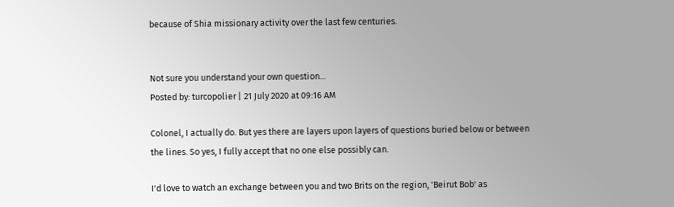because of Shia missionary activity over the last few centuries.


Not sure you understand your own question...
Posted by: turcopolier | 21 July 2020 at 09:16 AM

Colonel, I actually do. But yes there are layers upon layers of questions buried below or between the lines. So yes, I fully accept that no one else possibly can.

I'd love to watch an exchange between you and two Brits on the region, 'Beirut Bob' as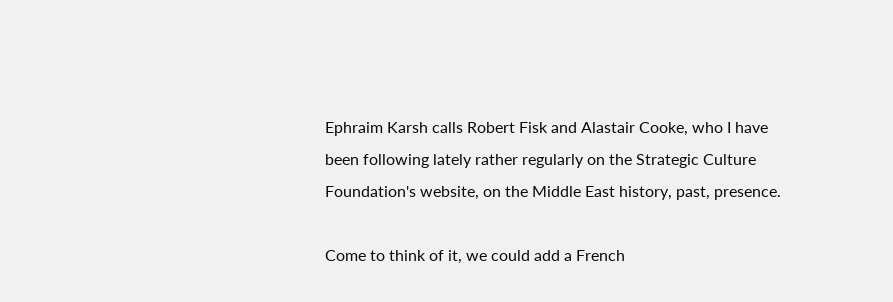Ephraim Karsh calls Robert Fisk and Alastair Cooke, who I have been following lately rather regularly on the Strategic Culture Foundation's website, on the Middle East history, past, presence.

Come to think of it, we could add a French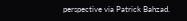perspective via Patrick Bahzad.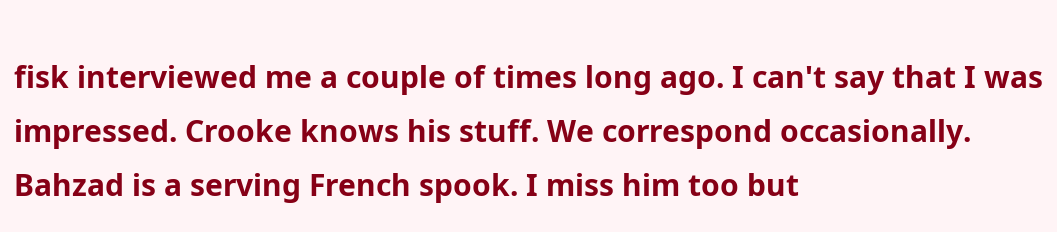fisk interviewed me a couple of times long ago. I can't say that I was impressed. Crooke knows his stuff. We correspond occasionally. Bahzad is a serving French spook. I miss him too but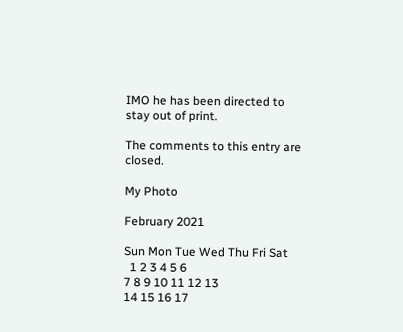IMO he has been directed to stay out of print.

The comments to this entry are closed.

My Photo

February 2021

Sun Mon Tue Wed Thu Fri Sat
  1 2 3 4 5 6
7 8 9 10 11 12 13
14 15 16 17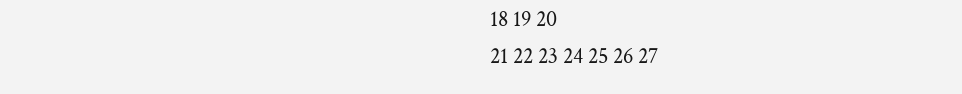18 19 20
21 22 23 24 25 26 27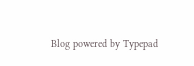Blog powered by Typepad